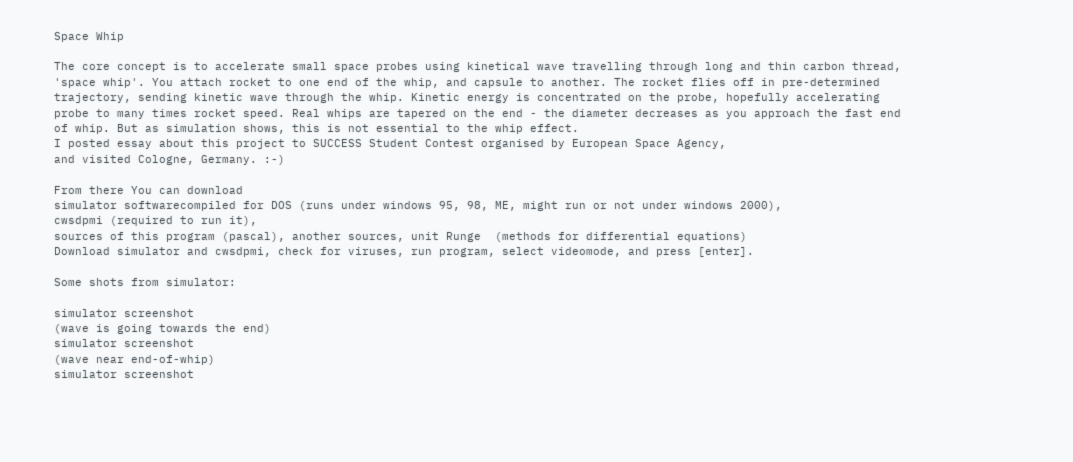Space Whip

The core concept is to accelerate small space probes using kinetical wave travelling through long and thin carbon thread, 'space whip'. You attach rocket to one end of the whip, and capsule to another. The rocket flies off in pre-determined trajectory, sending kinetic wave through the whip. Kinetic energy is concentrated on the probe, hopefully accelerating probe to many times rocket speed. Real whips are tapered on the end - the diameter decreases as you approach the fast end of whip. But as simulation shows, this is not essential to the whip effect.
I posted essay about this project to SUCCESS Student Contest organised by European Space Agency,
and visited Cologne, Germany. :-)

From there You can download
simulator softwarecompiled for DOS (runs under windows 95, 98, ME, might run or not under windows 2000),
cwsdpmi (required to run it),
sources of this program (pascal), another sources, unit Runge  (methods for differential equations)
Download simulator and cwsdpmi, check for viruses, run program, select videomode, and press [enter].

Some shots from simulator:

simulator screenshot
(wave is going towards the end)
simulator screenshot
(wave near end-of-whip)
simulator screenshot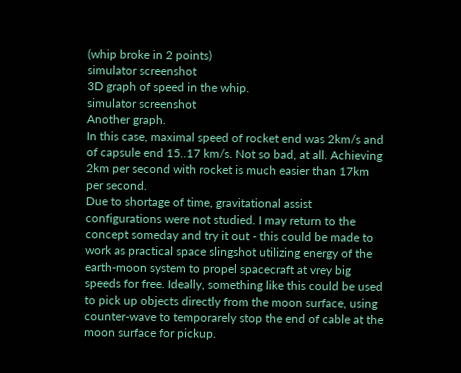(whip broke in 2 points)
simulator screenshot
3D graph of speed in the whip.
simulator screenshot
Another graph.
In this case, maximal speed of rocket end was 2km/s and of capsule end 15..17 km/s. Not so bad, at all. Achieving 2km per second with rocket is much easier than 17km per second.
Due to shortage of time, gravitational assist configurations were not studied. I may return to the concept someday and try it out - this could be made to work as practical space slingshot utilizing energy of the earth-moon system to propel spacecraft at vrey big speeds for free. Ideally, something like this could be used to pick up objects directly from the moon surface, using counter-wave to temporarely stop the end of cable at the moon surface for pickup.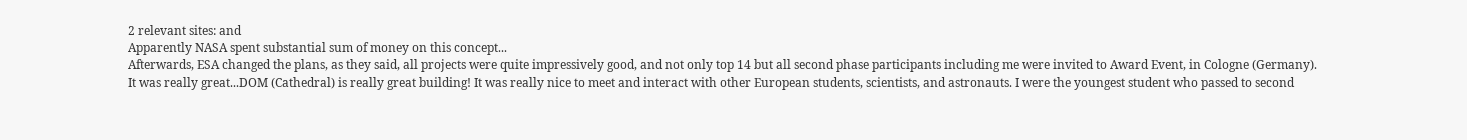2 relevant sites: and
Apparently NASA spent substantial sum of money on this concept...
Afterwards, ESA changed the plans, as they said, all projects were quite impressively good, and not only top 14 but all second phase participants including me were invited to Award Event, in Cologne (Germany).
It was really great...DOM (Cathedral) is really great building! It was really nice to meet and interact with other European students, scientists, and astronauts. I were the youngest student who passed to second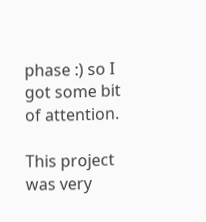phase :) so I got some bit of attention.

This project was very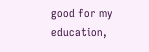good for my education,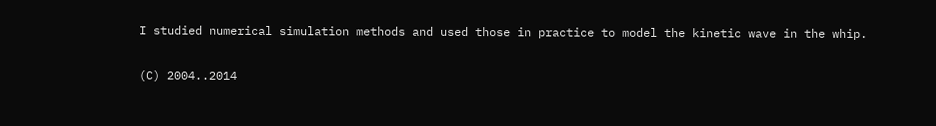I studied numerical simulation methods and used those in practice to model the kinetic wave in the whip.

(C) 2004..2014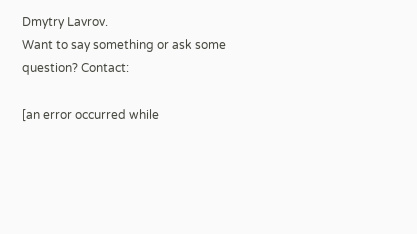Dmytry Lavrov.
Want to say something or ask some question? Contact:

[an error occurred while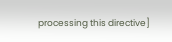processing this directive]